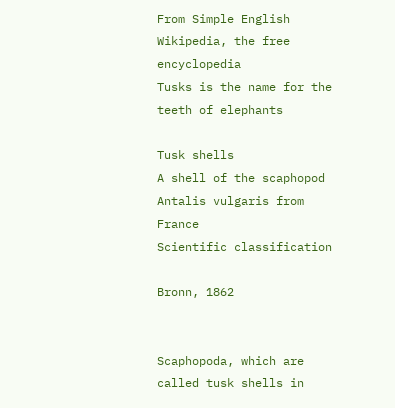From Simple English Wikipedia, the free encyclopedia
Tusks is the name for the teeth of elephants

Tusk shells
A shell of the scaphopod Antalis vulgaris from France
Scientific classification

Bronn, 1862


Scaphopoda, which are called tusk shells in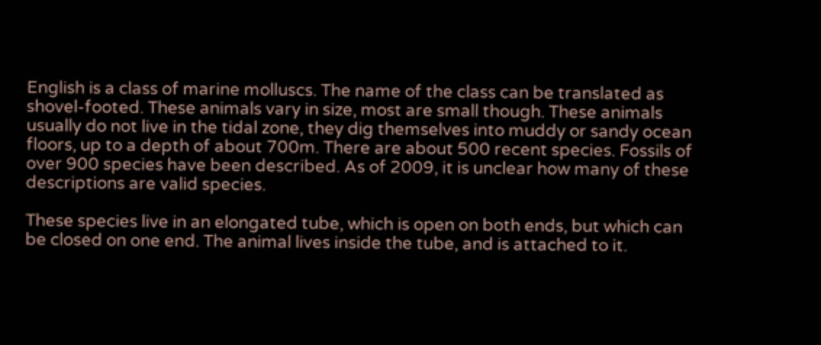English is a class of marine molluscs. The name of the class can be translated as shovel-footed. These animals vary in size, most are small though. These animals usually do not live in the tidal zone, they dig themselves into muddy or sandy ocean floors, up to a depth of about 700m. There are about 500 recent species. Fossils of over 900 species have been described. As of 2009, it is unclear how many of these descriptions are valid species.

These species live in an elongated tube, which is open on both ends, but which can be closed on one end. The animal lives inside the tube, and is attached to it.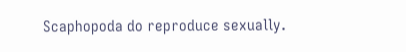Scaphopoda do reproduce sexually.